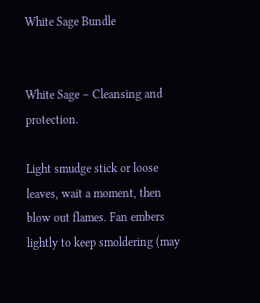White Sage Bundle


White Sage – Cleansing and protection.

Light smudge stick or loose leaves, wait a moment, then blow out flames. Fan embers lightly to keep smoldering (may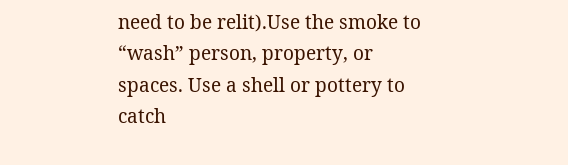need to be relit).Use the smoke to “wash” person, property, or spaces. Use a shell or pottery to catch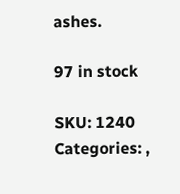ashes.

97 in stock

SKU: 1240 Categories: ,